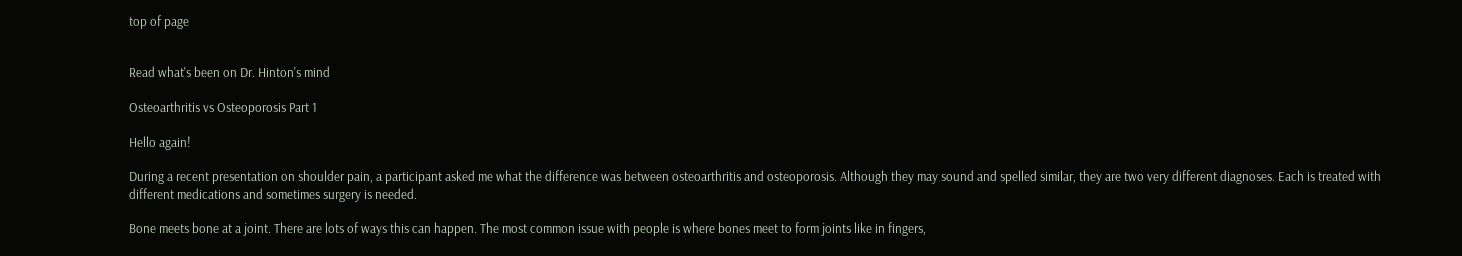top of page


Read what's been on Dr. Hinton's mind

Osteoarthritis vs Osteoporosis Part 1

Hello again!

During a recent presentation on shoulder pain, a participant asked me what the difference was between osteoarthritis and osteoporosis. Although they may sound and spelled similar, they are two very different diagnoses. Each is treated with different medications and sometimes surgery is needed.

Bone meets bone at a joint. There are lots of ways this can happen. The most common issue with people is where bones meet to form joints like in fingers,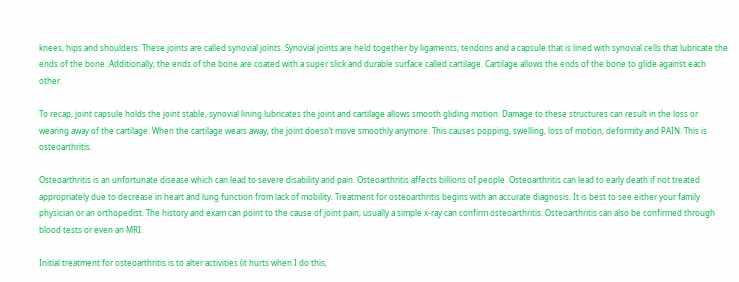knees, hips and shoulders. These joints are called synovial joints. Synovial joints are held together by ligaments, tendons and a capsule that is lined with synovial cells that lubricate the ends of the bone. Additionally, the ends of the bone are coated with a super slick and durable surface called cartilage. Cartilage allows the ends of the bone to glide against each other.

To recap, joint capsule holds the joint stable, synovial lining lubricates the joint and cartilage allows smooth gliding motion. Damage to these structures can result in the loss or wearing away of the cartilage. When the cartilage wears away, the joint doesn’t move smoothly anymore. This causes popping, swelling, loss of motion, deformity and PAIN. This is osteoarthritis.

Osteoarthritis is an unfortunate disease which can lead to severe disability and pain. Osteoarthritis affects billions of people. Osteoarthritis can lead to early death if not treated appropriately due to decrease in heart and lung function from lack of mobility. Treatment for osteoarthritis begins with an accurate diagnosis. It is best to see either your family physician or an orthopedist. The history and exam can point to the cause of joint pain; usually a simple x-ray can confirm osteoarthritis. Osteoarthritis can also be confirmed through blood tests or even an MRI.

Initial treatment for osteoarthritis is to alter activities (it hurts when I do this,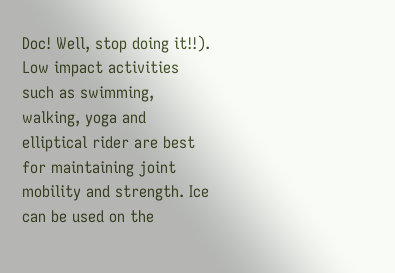Doc! Well, stop doing it!!). Low impact activities such as swimming, walking, yoga and elliptical rider are best for maintaining joint mobility and strength. Ice can be used on the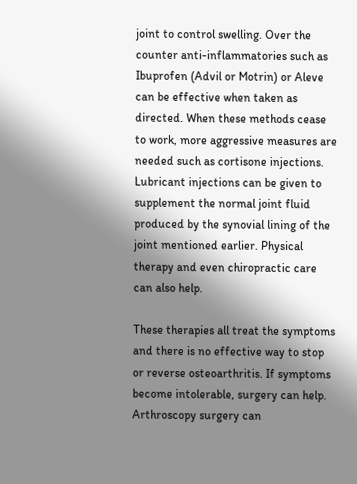joint to control swelling. Over the counter anti-inflammatories such as Ibuprofen (Advil or Motrin) or Aleve can be effective when taken as directed. When these methods cease to work, more aggressive measures are needed such as cortisone injections. Lubricant injections can be given to supplement the normal joint fluid produced by the synovial lining of the joint mentioned earlier. Physical therapy and even chiropractic care can also help.

These therapies all treat the symptoms and there is no effective way to stop or reverse osteoarthritis. If symptoms become intolerable, surgery can help. Arthroscopy surgery can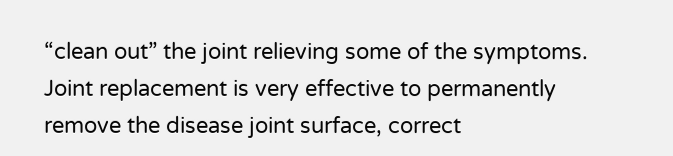“clean out” the joint relieving some of the symptoms. Joint replacement is very effective to permanently remove the disease joint surface, correct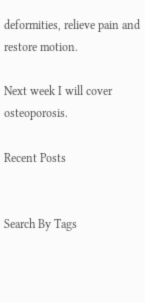deformities, relieve pain and restore motion.

Next week I will cover osteoporosis.

Recent Posts


Search By Tags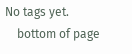No tags yet.
    bottom of page